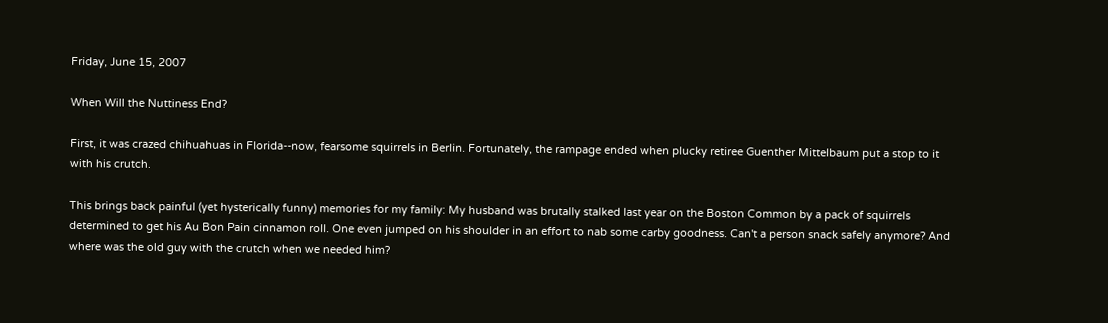Friday, June 15, 2007

When Will the Nuttiness End?

First, it was crazed chihuahuas in Florida--now, fearsome squirrels in Berlin. Fortunately, the rampage ended when plucky retiree Guenther Mittelbaum put a stop to it with his crutch.

This brings back painful (yet hysterically funny) memories for my family: My husband was brutally stalked last year on the Boston Common by a pack of squirrels determined to get his Au Bon Pain cinnamon roll. One even jumped on his shoulder in an effort to nab some carby goodness. Can't a person snack safely anymore? And where was the old guy with the crutch when we needed him?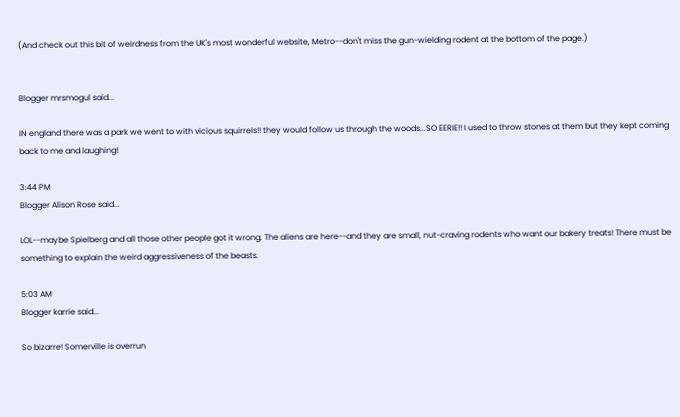(And check out this bit of weirdness from the UK's most wonderful website, Metro--don't miss the gun-wielding rodent at the bottom of the page.)


Blogger mrsmogul said...

IN england there was a park we went to with vicious squirrels!! they would follow us through the woods...SO EERIE!! I used to throw stones at them but they kept coming back to me and laughing!

3:44 PM
Blogger Alison Rose said...

LOL--maybe Spielberg and all those other people got it wrong. The aliens are here--and they are small, nut-craving rodents who want our bakery treats! There must be something to explain the weird aggressiveness of the beasts.

5:03 AM
Blogger karrie said...

So bizarre! Somerville is overrun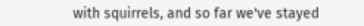with squirrels, and so far we've stayed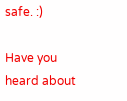safe. :)

Have you heard about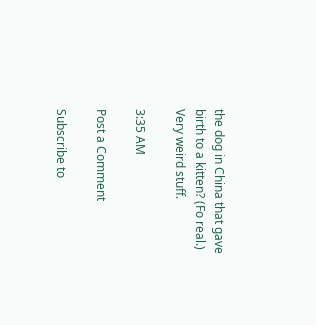the dog in China that gave birth to a kitten? (Fo real.) Very weird stuff.

3:35 AM

Post a Comment

Subscribe to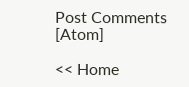Post Comments [Atom]

<< Home